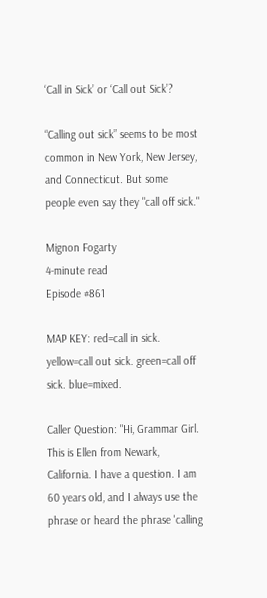‘Call in Sick’ or ‘Call out Sick’?

“Calling out sick” seems to be most common in New York, New Jersey, and Connecticut. But some people even say they "call off sick."

Mignon Fogarty
4-minute read
Episode #861

MAP KEY: red=call in sick. yellow=call out sick. green=call off sick. blue=mixed.

Caller Question: "Hi, Grammar Girl. This is Ellen from Newark, California. I have a question. I am 60 years old, and I always use the phrase or heard the phrase 'calling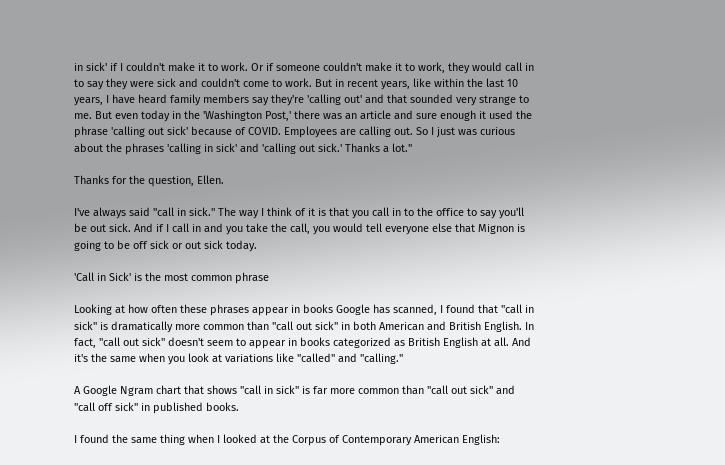in sick' if I couldn't make it to work. Or if someone couldn't make it to work, they would call in to say they were sick and couldn't come to work. But in recent years, like within the last 10 years, I have heard family members say they're 'calling out' and that sounded very strange to me. But even today in the 'Washington Post,' there was an article and sure enough it used the phrase 'calling out sick' because of COVID. Employees are calling out. So I just was curious about the phrases 'calling in sick' and 'calling out sick.' Thanks a lot."

Thanks for the question, Ellen.

I've always said "call in sick." The way I think of it is that you call in to the office to say you'll be out sick. And if I call in and you take the call, you would tell everyone else that Mignon is going to be off sick or out sick today.

'Call in Sick' is the most common phrase

Looking at how often these phrases appear in books Google has scanned, I found that "call in sick" is dramatically more common than "call out sick" in both American and British English. In fact, "call out sick" doesn't seem to appear in books categorized as British English at all. And it's the same when you look at variations like "called" and "calling."

A Google Ngram chart that shows "call in sick" is far more common than "call out sick" and "call off sick" in published books.

I found the same thing when I looked at the Corpus of Contemporary American English: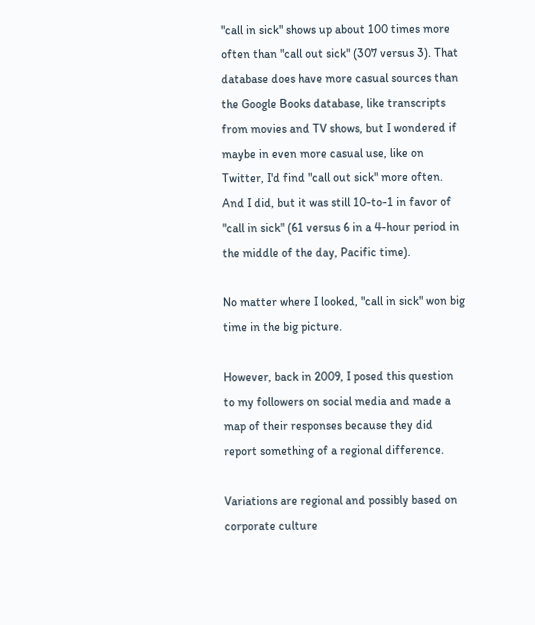"call in sick" shows up about 100 times more often than "call out sick" (307 versus 3). That database does have more casual sources than the Google Books database, like transcripts from movies and TV shows, but I wondered if maybe in even more casual use, like on Twitter, I'd find "call out sick" more often. And I did, but it was still 10-to-1 in favor of "call in sick" (61 versus 6 in a 4-hour period in the middle of the day, Pacific time).

No matter where I looked, "call in sick" won big time in the big picture.

However, back in 2009, I posed this question to my followers on social media and made a map of their responses because they did report something of a regional difference.

Variations are regional and possibly based on corporate culture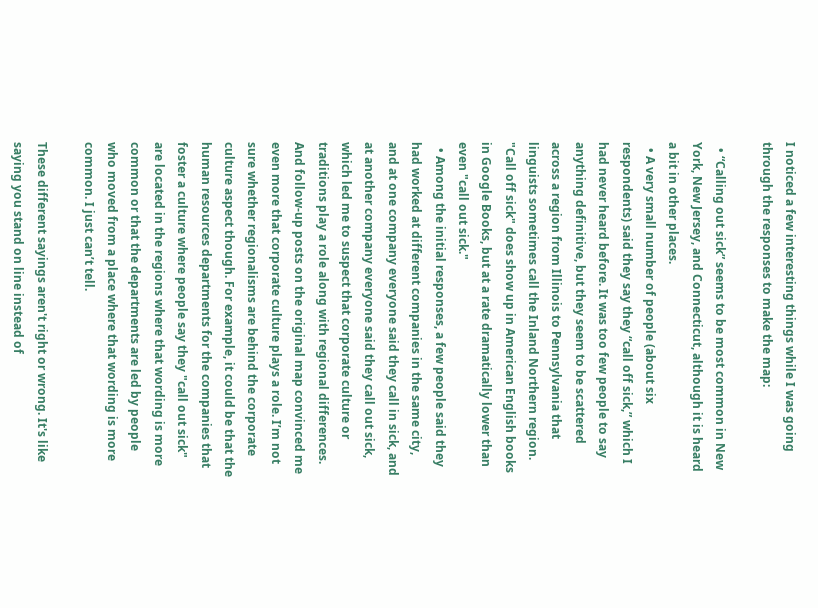I noticed a few interesting things while I was going through the responses to make the map:

  • “Calling out sick” seems to be most common in New York, New Jersey, and Connecticut, although it is heard a bit in other places.
  • A very small number of people (about six respondents) said they say they “call off sick,” which I had never heard before. It was too few people to say anything definitive, but they seem to be scattered across a region from Illinois to Pennsylvania that linguists sometimes call the Inland Northern region. "Call off sick" does show up in American English books in Google Books, but at a rate dramatically lower than even "call out sick."
  • Among the initial responses, a few people said they had worked at different companies in the same city, and at one company everyone said they call in sick, and at another company everyone said they call out sick, which led me to suspect that corporate culture or traditions play a role along with regional differences. And follow-up posts on the original map convinced me even more that corporate culture plays a role. I’m not sure whether regionalisms are behind the corporate culture aspect though. For example, it could be that the human resources departments for the companies that foster a culture where people say they "call out sick" are located in the regions where that wording is more common or that the departments are led by people who moved from a place where that wording is more common. I just can’t tell.

These different sayings aren't right or wrong. It's like saying you stand on line instead of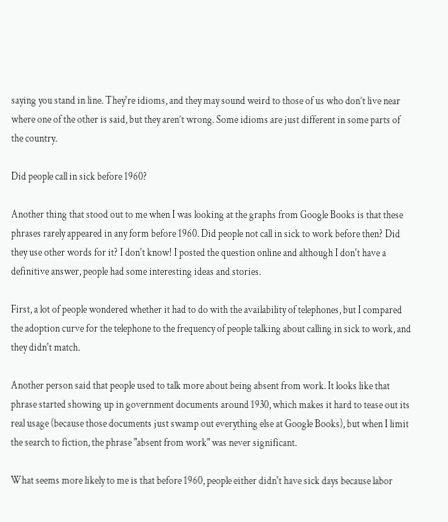saying you stand in line. They're idioms, and they may sound weird to those of us who don’t live near where one of the other is said, but they aren’t wrong. Some idioms are just different in some parts of the country.

Did people call in sick before 1960?

Another thing that stood out to me when I was looking at the graphs from Google Books is that these phrases rarely appeared in any form before 1960. Did people not call in sick to work before then? Did they use other words for it? I don't know! I posted the question online and although I don't have a definitive answer, people had some interesting ideas and stories.

First, a lot of people wondered whether it had to do with the availability of telephones, but I compared the adoption curve for the telephone to the frequency of people talking about calling in sick to work, and they didn't match.

Another person said that people used to talk more about being absent from work. It looks like that phrase started showing up in government documents around 1930, which makes it hard to tease out its real usage (because those documents just swamp out everything else at Google Books), but when I limit the search to fiction, the phrase "absent from work" was never significant.

What seems more likely to me is that before 1960, people either didn't have sick days because labor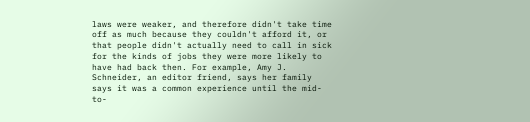laws were weaker, and therefore didn't take time off as much because they couldn't afford it, or that people didn't actually need to call in sick for the kinds of jobs they were more likely to have had back then. For example, Amy J. Schneider, an editor friend, says her family says it was a common experience until the mid-to-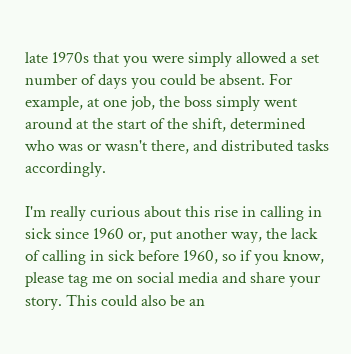late 1970s that you were simply allowed a set number of days you could be absent. For example, at one job, the boss simply went around at the start of the shift, determined who was or wasn't there, and distributed tasks accordingly.

I'm really curious about this rise in calling in sick since 1960 or, put another way, the lack of calling in sick before 1960, so if you know, please tag me on social media and share your story. This could also be an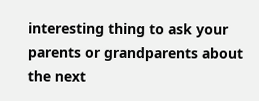interesting thing to ask your parents or grandparents about the next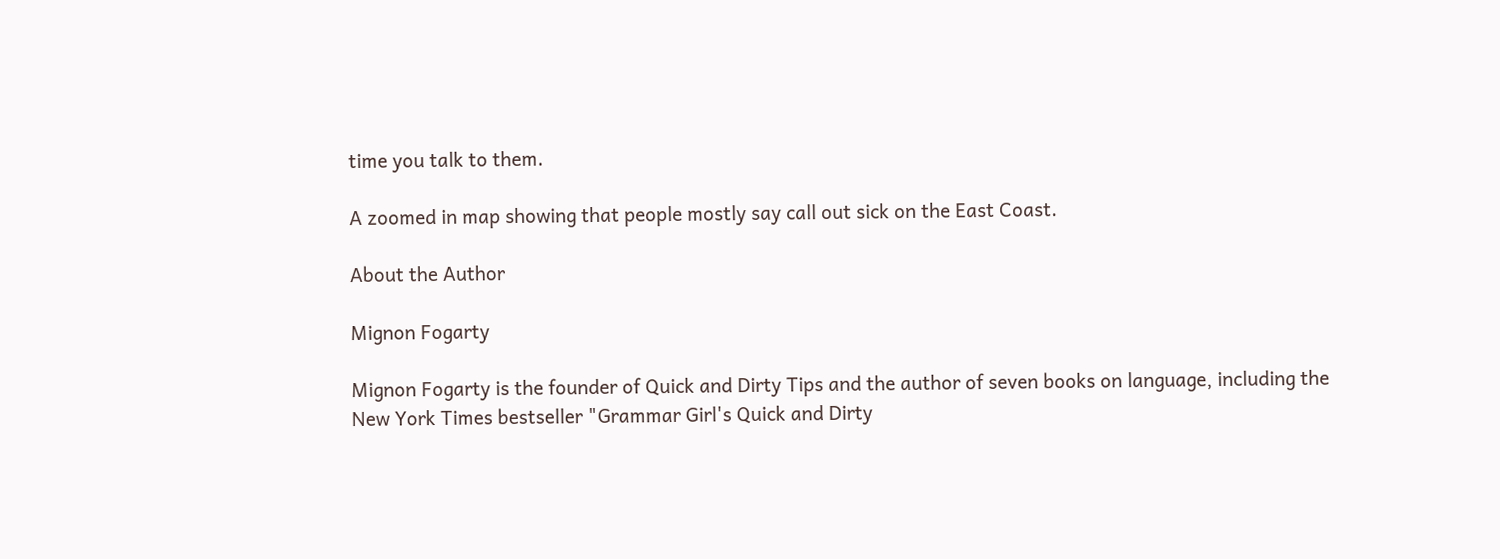time you talk to them.

A zoomed in map showing that people mostly say call out sick on the East Coast.

About the Author

Mignon Fogarty

Mignon Fogarty is the founder of Quick and Dirty Tips and the author of seven books on language, including the New York Times bestseller "Grammar Girl's Quick and Dirty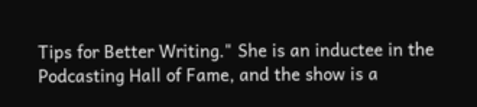Tips for Better Writing." She is an inductee in the Podcasting Hall of Fame, and the show is a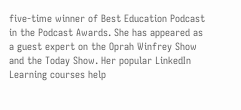five-time winner of Best Education Podcast in the Podcast Awards. She has appeared as a guest expert on the Oprah Winfrey Show and the Today Show. Her popular LinkedIn Learning courses help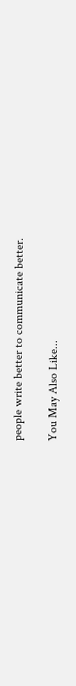people write better to communicate better.

You May Also Like...